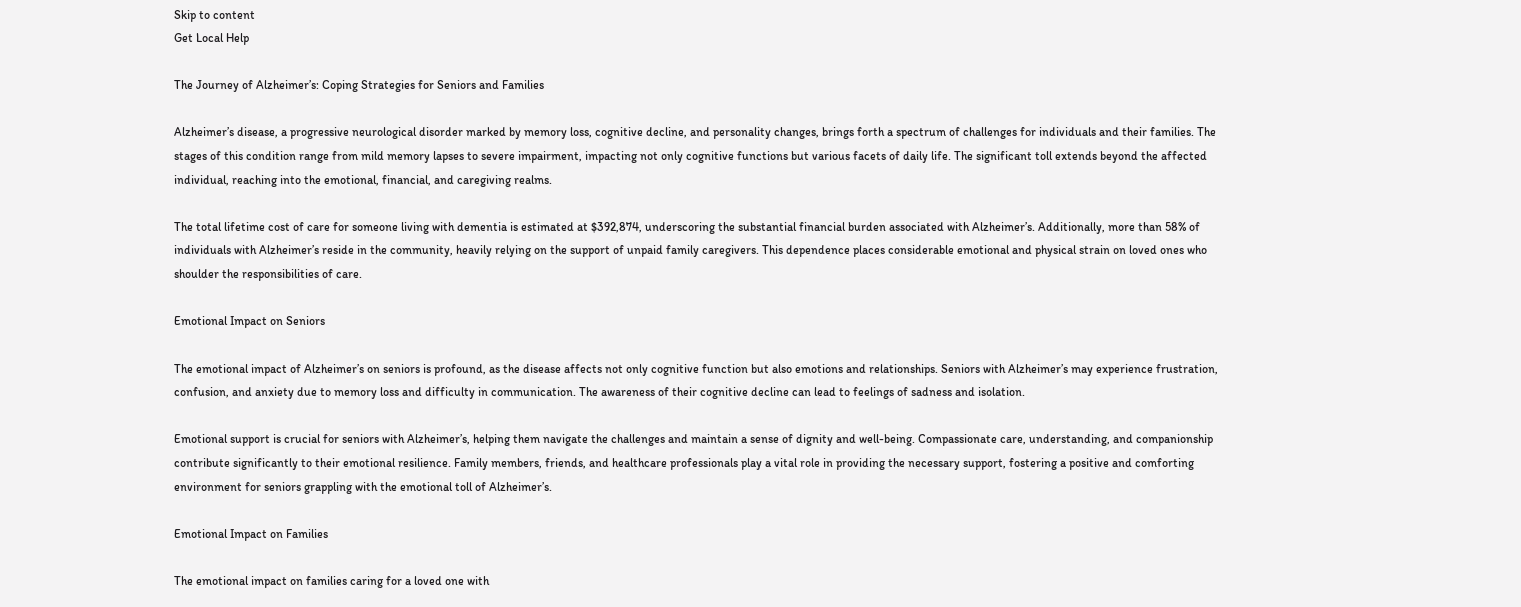Skip to content
Get Local Help

The Journey of Alzheimer’s: Coping Strategies for Seniors and Families

Alzheimer’s disease, a progressive neurological disorder marked by memory loss, cognitive decline, and personality changes, brings forth a spectrum of challenges for individuals and their families. The stages of this condition range from mild memory lapses to severe impairment, impacting not only cognitive functions but various facets of daily life. The significant toll extends beyond the affected individual, reaching into the emotional, financial, and caregiving realms.

The total lifetime cost of care for someone living with dementia is estimated at $392,874, underscoring the substantial financial burden associated with Alzheimer’s. Additionally, more than 58% of individuals with Alzheimer’s reside in the community, heavily relying on the support of unpaid family caregivers. This dependence places considerable emotional and physical strain on loved ones who shoulder the responsibilities of care.

Emotional Impact on Seniors

The emotional impact of Alzheimer’s on seniors is profound, as the disease affects not only cognitive function but also emotions and relationships. Seniors with Alzheimer’s may experience frustration, confusion, and anxiety due to memory loss and difficulty in communication. The awareness of their cognitive decline can lead to feelings of sadness and isolation.

Emotional support is crucial for seniors with Alzheimer’s, helping them navigate the challenges and maintain a sense of dignity and well-being. Compassionate care, understanding, and companionship contribute significantly to their emotional resilience. Family members, friends, and healthcare professionals play a vital role in providing the necessary support, fostering a positive and comforting environment for seniors grappling with the emotional toll of Alzheimer’s.

Emotional Impact on Families

The emotional impact on families caring for a loved one with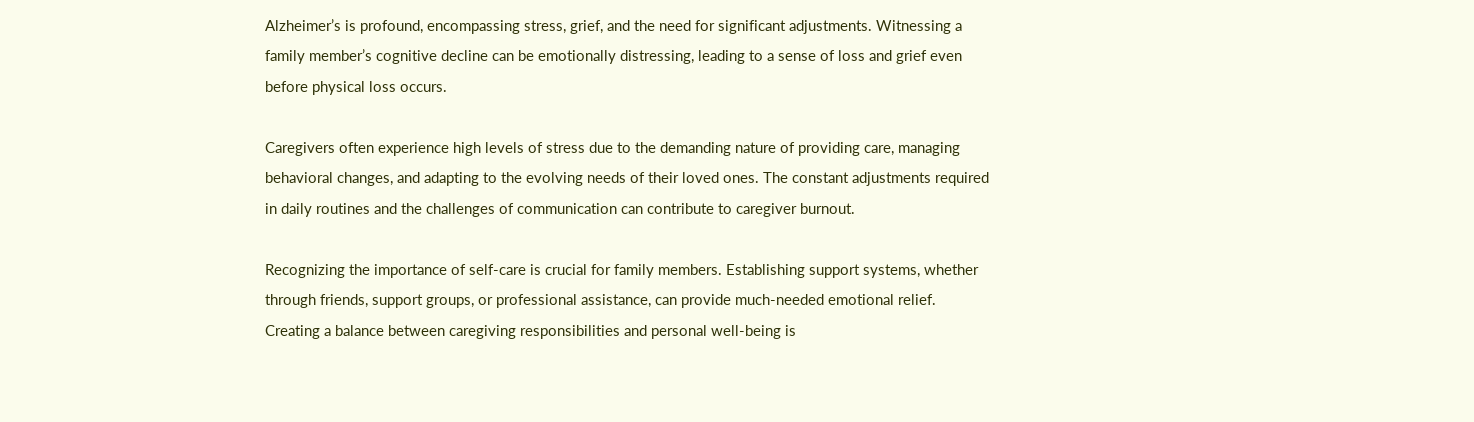Alzheimer’s is profound, encompassing stress, grief, and the need for significant adjustments. Witnessing a family member’s cognitive decline can be emotionally distressing, leading to a sense of loss and grief even before physical loss occurs.

Caregivers often experience high levels of stress due to the demanding nature of providing care, managing behavioral changes, and adapting to the evolving needs of their loved ones. The constant adjustments required in daily routines and the challenges of communication can contribute to caregiver burnout.

Recognizing the importance of self-care is crucial for family members. Establishing support systems, whether through friends, support groups, or professional assistance, can provide much-needed emotional relief. Creating a balance between caregiving responsibilities and personal well-being is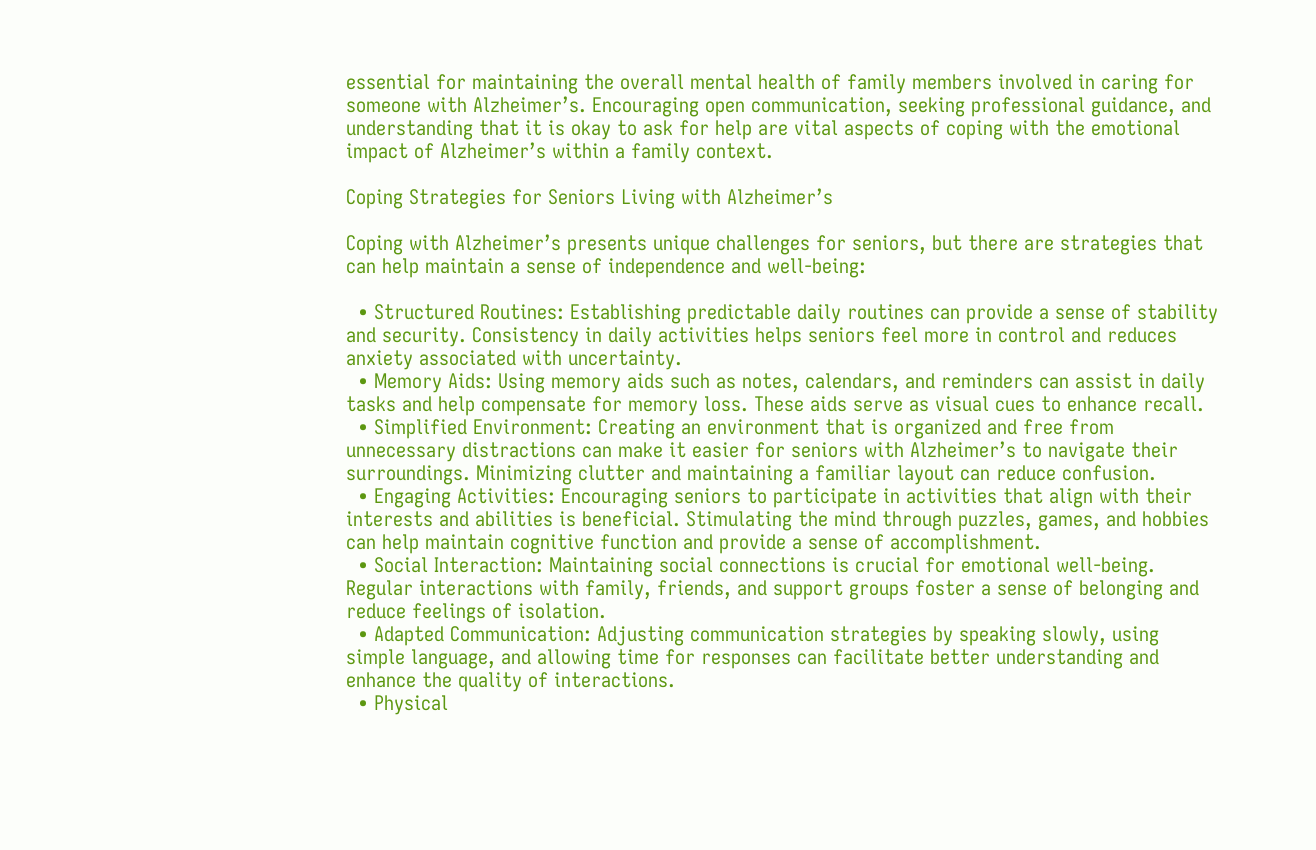essential for maintaining the overall mental health of family members involved in caring for someone with Alzheimer’s. Encouraging open communication, seeking professional guidance, and understanding that it is okay to ask for help are vital aspects of coping with the emotional impact of Alzheimer’s within a family context.

Coping Strategies for Seniors Living with Alzheimer’s

Coping with Alzheimer’s presents unique challenges for seniors, but there are strategies that can help maintain a sense of independence and well-being:

  • Structured Routines: Establishing predictable daily routines can provide a sense of stability and security. Consistency in daily activities helps seniors feel more in control and reduces anxiety associated with uncertainty.
  • Memory Aids: Using memory aids such as notes, calendars, and reminders can assist in daily tasks and help compensate for memory loss. These aids serve as visual cues to enhance recall.
  • Simplified Environment: Creating an environment that is organized and free from unnecessary distractions can make it easier for seniors with Alzheimer’s to navigate their surroundings. Minimizing clutter and maintaining a familiar layout can reduce confusion.
  • Engaging Activities: Encouraging seniors to participate in activities that align with their interests and abilities is beneficial. Stimulating the mind through puzzles, games, and hobbies can help maintain cognitive function and provide a sense of accomplishment.
  • Social Interaction: Maintaining social connections is crucial for emotional well-being. Regular interactions with family, friends, and support groups foster a sense of belonging and reduce feelings of isolation.
  • Adapted Communication: Adjusting communication strategies by speaking slowly, using simple language, and allowing time for responses can facilitate better understanding and enhance the quality of interactions.
  • Physical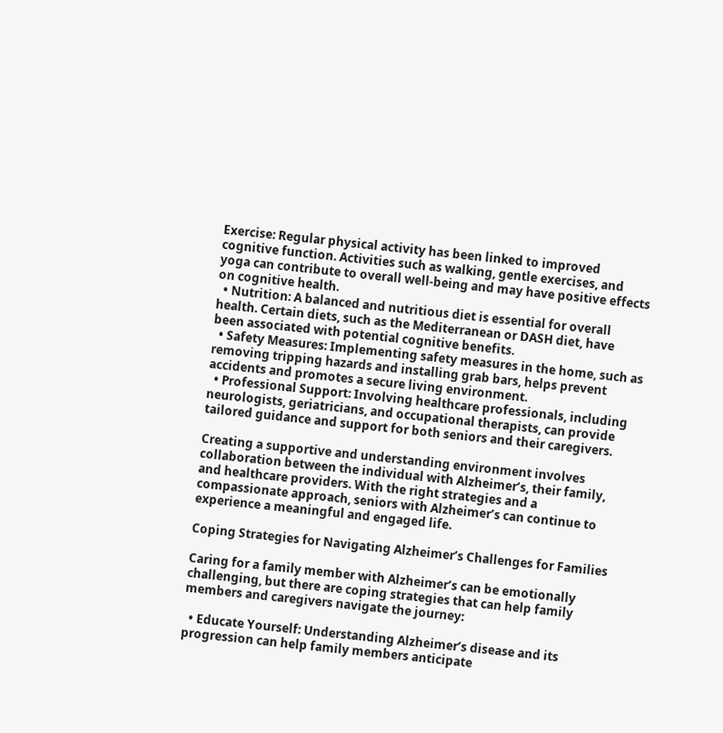Exercise: Regular physical activity has been linked to improved cognitive function. Activities such as walking, gentle exercises, and yoga can contribute to overall well-being and may have positive effects on cognitive health.
  • Nutrition: A balanced and nutritious diet is essential for overall health. Certain diets, such as the Mediterranean or DASH diet, have been associated with potential cognitive benefits.
  • Safety Measures: Implementing safety measures in the home, such as removing tripping hazards and installing grab bars, helps prevent accidents and promotes a secure living environment.
  • Professional Support: Involving healthcare professionals, including neurologists, geriatricians, and occupational therapists, can provide tailored guidance and support for both seniors and their caregivers.

Creating a supportive and understanding environment involves collaboration between the individual with Alzheimer’s, their family, and healthcare providers. With the right strategies and a compassionate approach, seniors with Alzheimer’s can continue to experience a meaningful and engaged life.

Coping Strategies for Navigating Alzheimer’s Challenges for Families

Caring for a family member with Alzheimer’s can be emotionally challenging, but there are coping strategies that can help family members and caregivers navigate the journey:

  • Educate Yourself: Understanding Alzheimer’s disease and its progression can help family members anticipate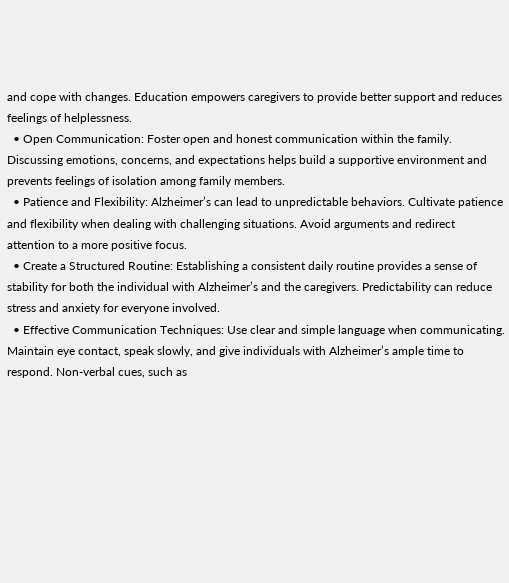and cope with changes. Education empowers caregivers to provide better support and reduces feelings of helplessness.
  • Open Communication: Foster open and honest communication within the family. Discussing emotions, concerns, and expectations helps build a supportive environment and prevents feelings of isolation among family members.
  • Patience and Flexibility: Alzheimer’s can lead to unpredictable behaviors. Cultivate patience and flexibility when dealing with challenging situations. Avoid arguments and redirect attention to a more positive focus.
  • Create a Structured Routine: Establishing a consistent daily routine provides a sense of stability for both the individual with Alzheimer’s and the caregivers. Predictability can reduce stress and anxiety for everyone involved.
  • Effective Communication Techniques: Use clear and simple language when communicating. Maintain eye contact, speak slowly, and give individuals with Alzheimer’s ample time to respond. Non-verbal cues, such as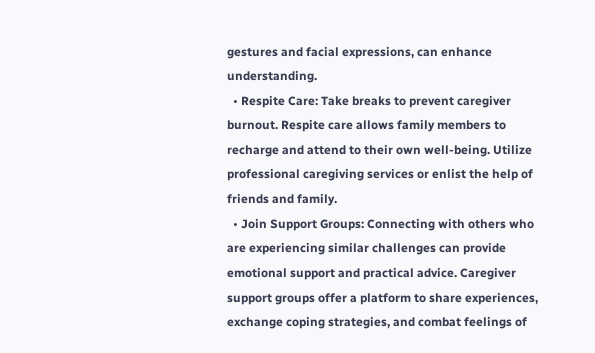gestures and facial expressions, can enhance understanding.
  • Respite Care: Take breaks to prevent caregiver burnout. Respite care allows family members to recharge and attend to their own well-being. Utilize professional caregiving services or enlist the help of friends and family.
  • Join Support Groups: Connecting with others who are experiencing similar challenges can provide emotional support and practical advice. Caregiver support groups offer a platform to share experiences, exchange coping strategies, and combat feelings of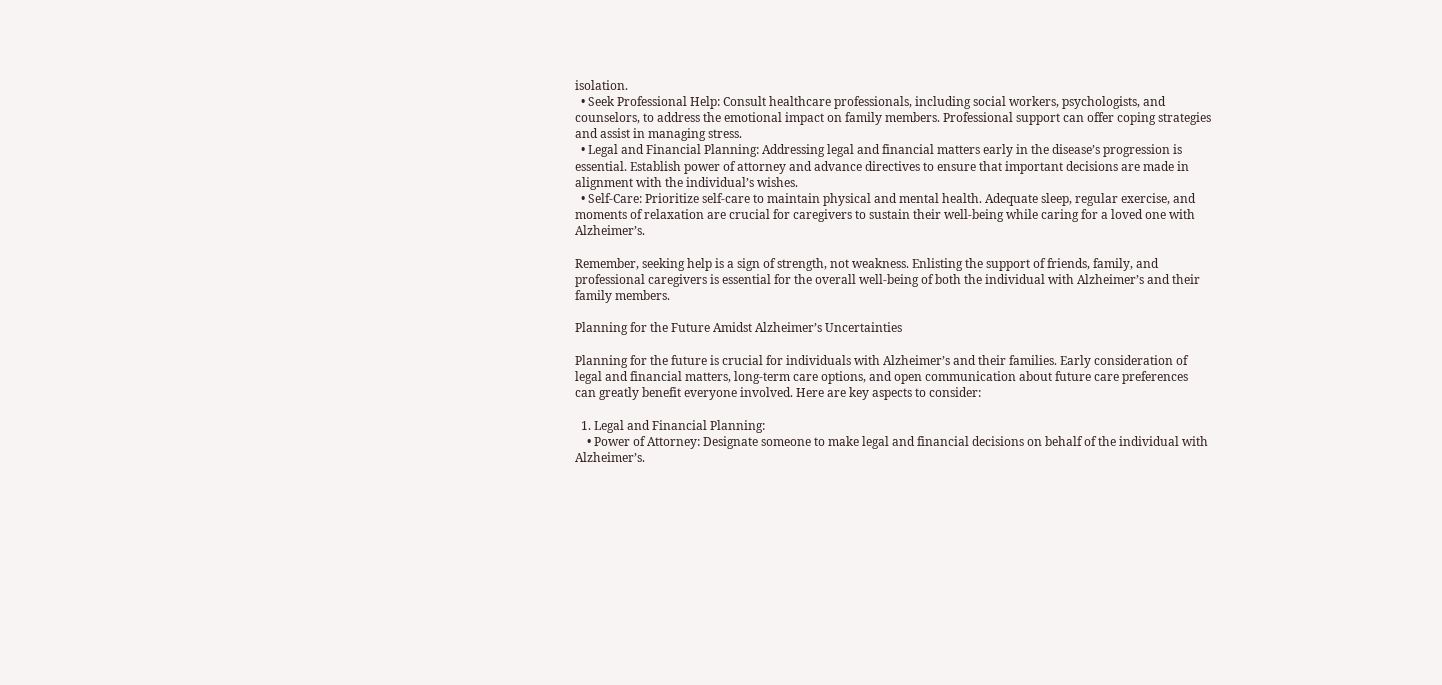isolation.
  • Seek Professional Help: Consult healthcare professionals, including social workers, psychologists, and counselors, to address the emotional impact on family members. Professional support can offer coping strategies and assist in managing stress.
  • Legal and Financial Planning: Addressing legal and financial matters early in the disease’s progression is essential. Establish power of attorney and advance directives to ensure that important decisions are made in alignment with the individual’s wishes.
  • Self-Care: Prioritize self-care to maintain physical and mental health. Adequate sleep, regular exercise, and moments of relaxation are crucial for caregivers to sustain their well-being while caring for a loved one with Alzheimer’s.

Remember, seeking help is a sign of strength, not weakness. Enlisting the support of friends, family, and professional caregivers is essential for the overall well-being of both the individual with Alzheimer’s and their family members.

Planning for the Future Amidst Alzheimer’s Uncertainties

Planning for the future is crucial for individuals with Alzheimer’s and their families. Early consideration of legal and financial matters, long-term care options, and open communication about future care preferences can greatly benefit everyone involved. Here are key aspects to consider:

  1. Legal and Financial Planning:
    • Power of Attorney: Designate someone to make legal and financial decisions on behalf of the individual with Alzheimer’s.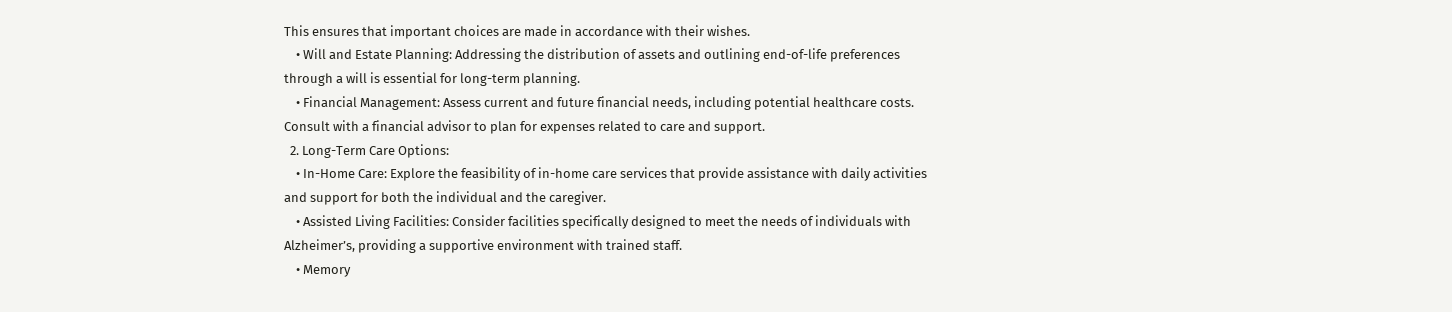This ensures that important choices are made in accordance with their wishes.
    • Will and Estate Planning: Addressing the distribution of assets and outlining end-of-life preferences through a will is essential for long-term planning.
    • Financial Management: Assess current and future financial needs, including potential healthcare costs. Consult with a financial advisor to plan for expenses related to care and support.
  2. Long-Term Care Options:
    • In-Home Care: Explore the feasibility of in-home care services that provide assistance with daily activities and support for both the individual and the caregiver.
    • Assisted Living Facilities: Consider facilities specifically designed to meet the needs of individuals with Alzheimer’s, providing a supportive environment with trained staff.
    • Memory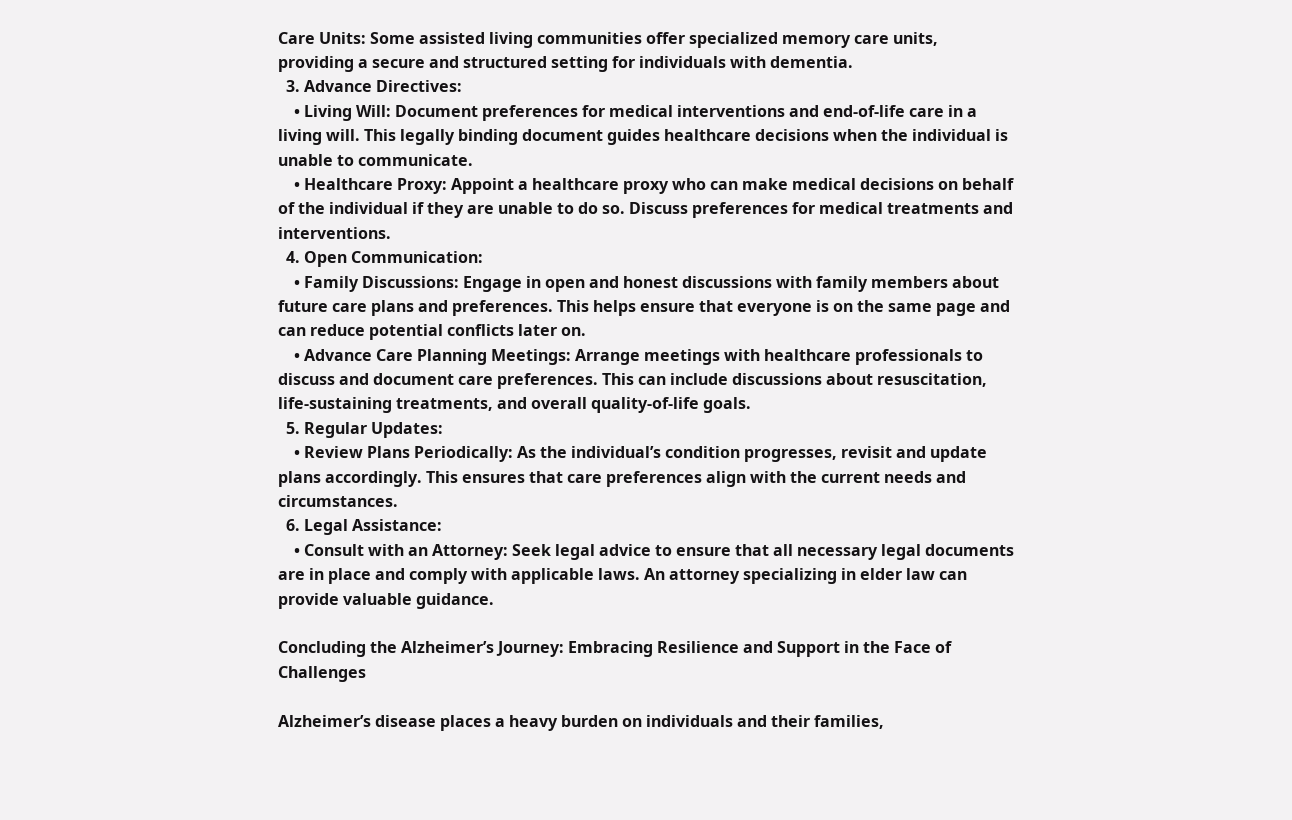Care Units: Some assisted living communities offer specialized memory care units, providing a secure and structured setting for individuals with dementia.
  3. Advance Directives:
    • Living Will: Document preferences for medical interventions and end-of-life care in a living will. This legally binding document guides healthcare decisions when the individual is unable to communicate.
    • Healthcare Proxy: Appoint a healthcare proxy who can make medical decisions on behalf of the individual if they are unable to do so. Discuss preferences for medical treatments and interventions.
  4. Open Communication:
    • Family Discussions: Engage in open and honest discussions with family members about future care plans and preferences. This helps ensure that everyone is on the same page and can reduce potential conflicts later on.
    • Advance Care Planning Meetings: Arrange meetings with healthcare professionals to discuss and document care preferences. This can include discussions about resuscitation, life-sustaining treatments, and overall quality-of-life goals.
  5. Regular Updates:
    • Review Plans Periodically: As the individual’s condition progresses, revisit and update plans accordingly. This ensures that care preferences align with the current needs and circumstances.
  6. Legal Assistance:
    • Consult with an Attorney: Seek legal advice to ensure that all necessary legal documents are in place and comply with applicable laws. An attorney specializing in elder law can provide valuable guidance.

Concluding the Alzheimer’s Journey: Embracing Resilience and Support in the Face of Challenges

Alzheimer’s disease places a heavy burden on individuals and their families,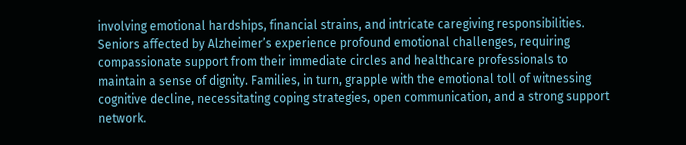involving emotional hardships, financial strains, and intricate caregiving responsibilities. Seniors affected by Alzheimer’s experience profound emotional challenges, requiring compassionate support from their immediate circles and healthcare professionals to maintain a sense of dignity. Families, in turn, grapple with the emotional toll of witnessing cognitive decline, necessitating coping strategies, open communication, and a strong support network.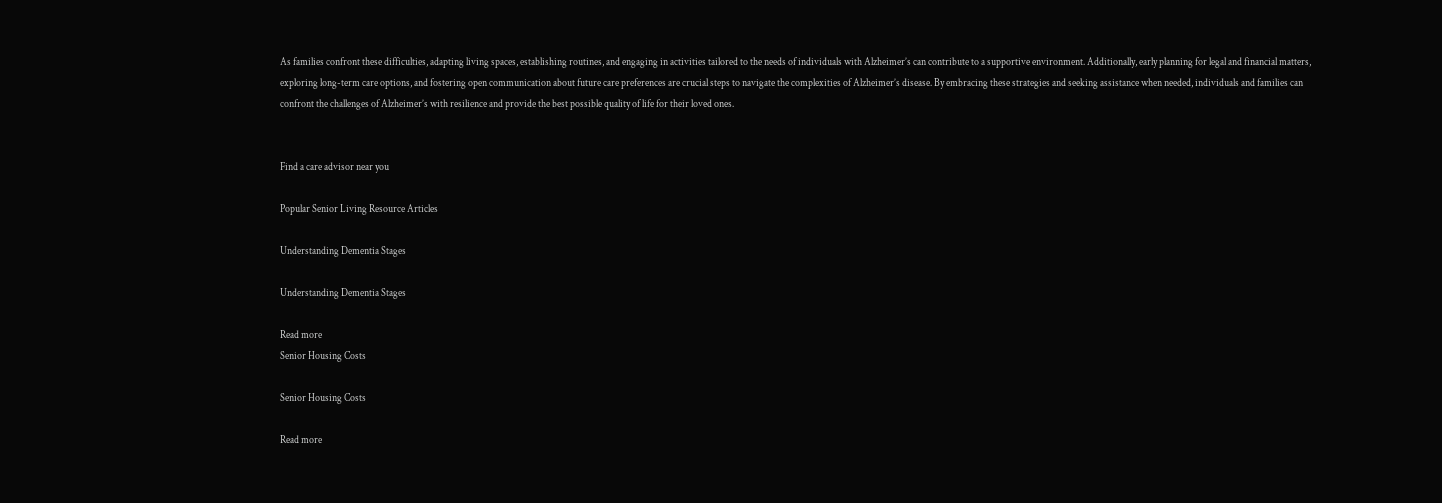As families confront these difficulties, adapting living spaces, establishing routines, and engaging in activities tailored to the needs of individuals with Alzheimer’s can contribute to a supportive environment. Additionally, early planning for legal and financial matters, exploring long-term care options, and fostering open communication about future care preferences are crucial steps to navigate the complexities of Alzheimer’s disease. By embracing these strategies and seeking assistance when needed, individuals and families can confront the challenges of Alzheimer’s with resilience and provide the best possible quality of life for their loved ones.


Find a care advisor near you

Popular Senior Living Resource Articles

Understanding Dementia Stages

Understanding Dementia Stages

Read more
Senior Housing Costs

Senior Housing Costs

Read more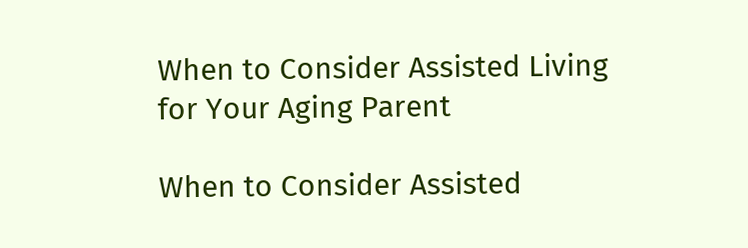When to Consider Assisted Living for Your Aging Parent

When to Consider Assisted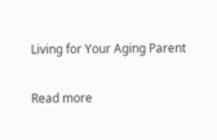Living for Your Aging Parent

Read more